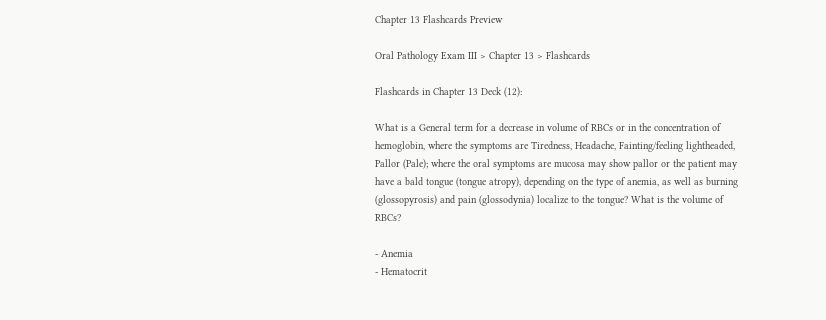Chapter 13 Flashcards Preview

Oral Pathology Exam III > Chapter 13 > Flashcards

Flashcards in Chapter 13 Deck (12):

What is a General term for a decrease in volume of RBCs or in the concentration of hemoglobin, where the symptoms are Tiredness, Headache, Fainting/feeling lightheaded, Pallor (Pale); where the oral symptoms are mucosa may show pallor or the patient may have a bald tongue (tongue atropy), depending on the type of anemia, as well as burning (glossopyrosis) and pain (glossodynia) localize to the tongue? What is the volume of RBCs?

- Anemia
- Hematocrit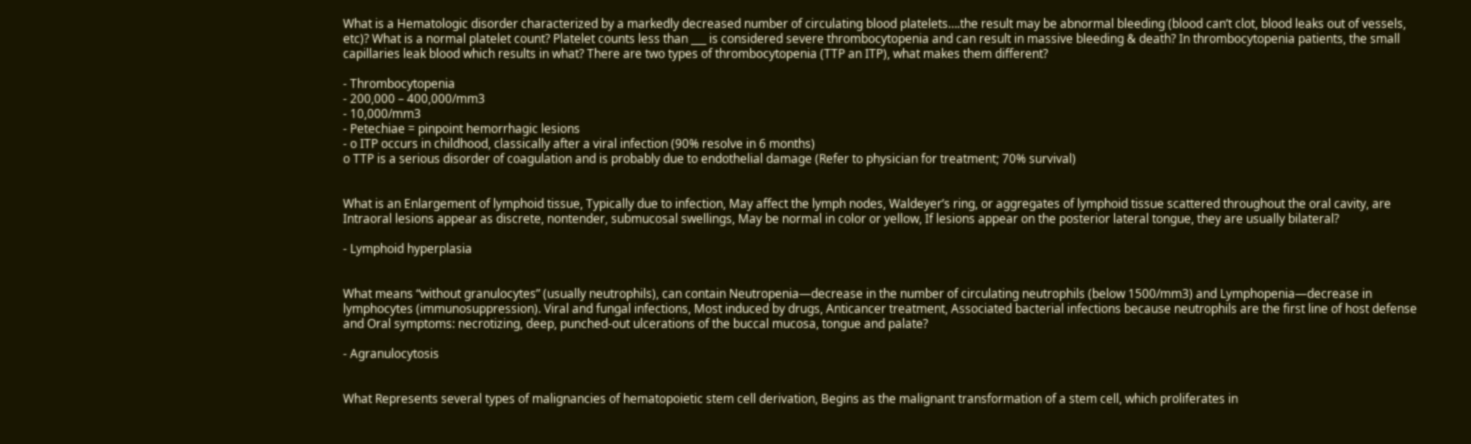What is a Hematologic disorder characterized by a markedly decreased number of circulating blood platelets….the result may be abnormal bleeding (blood can’t clot, blood leaks out of vessels, etc)? What is a normal platelet count? Platelet counts less than ___ is considered severe thrombocytopenia and can result in massive bleeding & death? In thrombocytopenia patients, the small capillaries leak blood which results in what? There are two types of thrombocytopenia (TTP an ITP), what makes them different?

- Thrombocytopenia
- 200,000 – 400,000/mm3
- 10,000/mm3
- Petechiae = pinpoint hemorrhagic lesions
- o ITP occurs in childhood, classically after a viral infection (90% resolve in 6 months)
o TTP is a serious disorder of coagulation and is probably due to endothelial damage (Refer to physician for treatment; 70% survival)


What is an Enlargement of lymphoid tissue, Typically due to infection, May affect the lymph nodes, Waldeyer’s ring, or aggregates of lymphoid tissue scattered throughout the oral cavity, are Intraoral lesions appear as discrete, nontender, submucosal swellings, May be normal in color or yellow, If lesions appear on the posterior lateral tongue, they are usually bilateral?

- Lymphoid hyperplasia


What means “without granulocytes” (usually neutrophils), can contain Neutropenia—decrease in the number of circulating neutrophils (below 1500/mm3) and Lymphopenia—decrease in lymphocytes (immunosuppression). Viral and fungal infections, Most induced by drugs, Anticancer treatment, Associated bacterial infections because neutrophils are the first line of host defense and Oral symptoms: necrotizing, deep, punched-out ulcerations of the buccal mucosa, tongue and palate?

- Agranulocytosis


What Represents several types of malignancies of hematopoietic stem cell derivation, Begins as the malignant transformation of a stem cell, which proliferates in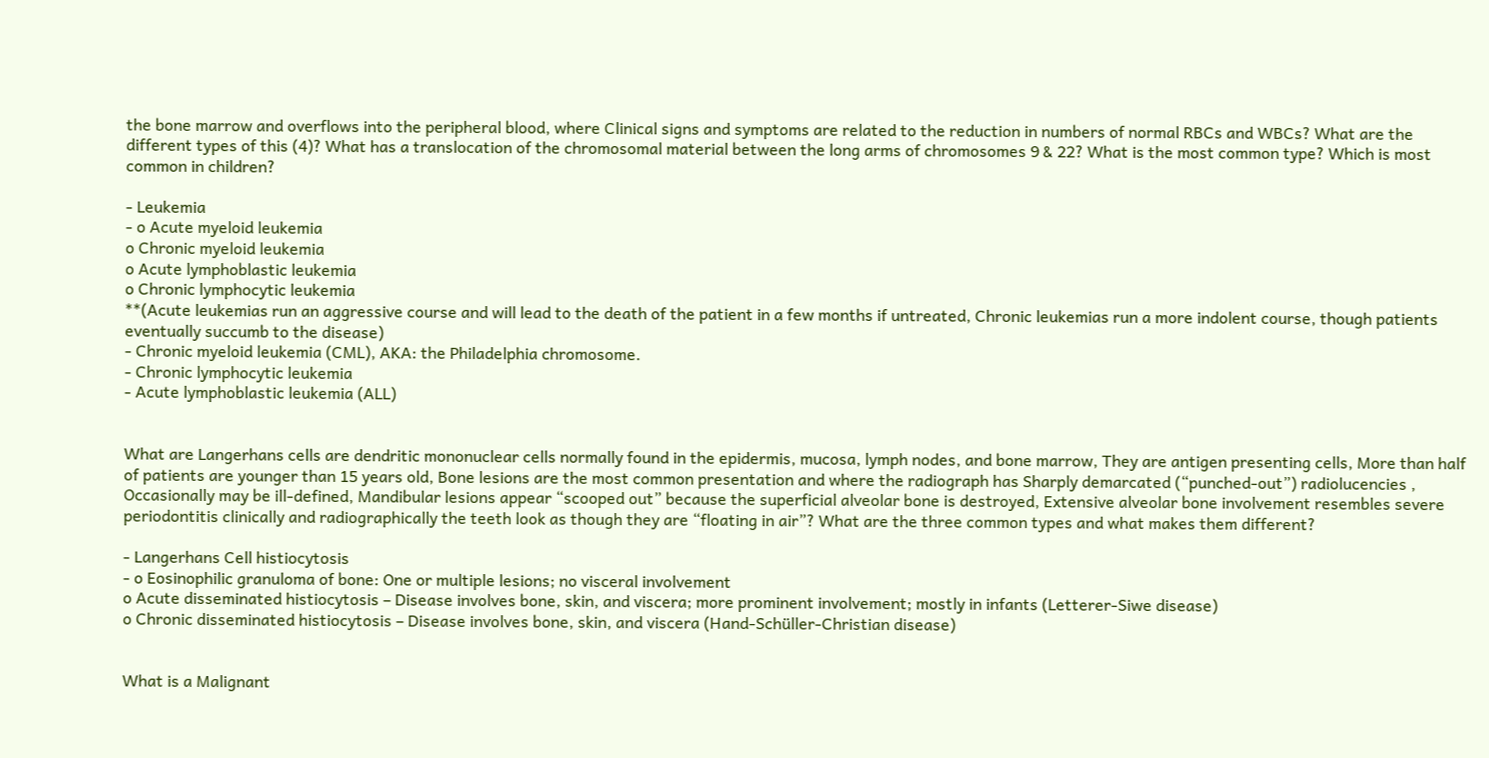the bone marrow and overflows into the peripheral blood, where Clinical signs and symptoms are related to the reduction in numbers of normal RBCs and WBCs? What are the different types of this (4)? What has a translocation of the chromosomal material between the long arms of chromosomes 9 & 22? What is the most common type? Which is most common in children?

- Leukemia
- o Acute myeloid leukemia
o Chronic myeloid leukemia
o Acute lymphoblastic leukemia
o Chronic lymphocytic leukemia
**(Acute leukemias run an aggressive course and will lead to the death of the patient in a few months if untreated, Chronic leukemias run a more indolent course, though patients eventually succumb to the disease)
- Chronic myeloid leukemia (CML), AKA: the Philadelphia chromosome.
- Chronic lymphocytic leukemia
- Acute lymphoblastic leukemia (ALL)


What are Langerhans cells are dendritic mononuclear cells normally found in the epidermis, mucosa, lymph nodes, and bone marrow, They are antigen presenting cells, More than half of patients are younger than 15 years old, Bone lesions are the most common presentation and where the radiograph has Sharply demarcated (“punched-out”) radiolucencies , Occasionally may be ill-defined, Mandibular lesions appear “scooped out” because the superficial alveolar bone is destroyed, Extensive alveolar bone involvement resembles severe periodontitis clinically and radiographically the teeth look as though they are “floating in air”? What are the three common types and what makes them different?

- Langerhans Cell histiocytosis
- o Eosinophilic granuloma of bone: One or multiple lesions; no visceral involvement
o Acute disseminated histiocytosis – Disease involves bone, skin, and viscera; more prominent involvement; mostly in infants (Letterer-Siwe disease)
o Chronic disseminated histiocytosis – Disease involves bone, skin, and viscera (Hand-Schüller-Christian disease)


What is a Malignant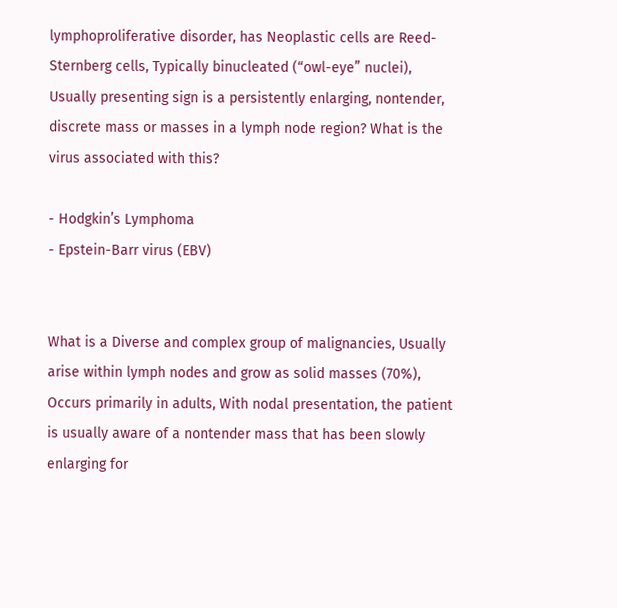lymphoproliferative disorder, has Neoplastic cells are Reed-Sternberg cells, Typically binucleated (“owl-eye” nuclei), Usually presenting sign is a persistently enlarging, nontender, discrete mass or masses in a lymph node region? What is the virus associated with this?

- Hodgkin’s Lymphoma
- Epstein-Barr virus (EBV)


What is a Diverse and complex group of malignancies, Usually arise within lymph nodes and grow as solid masses (70%), Occurs primarily in adults, With nodal presentation, the patient is usually aware of a nontender mass that has been slowly enlarging for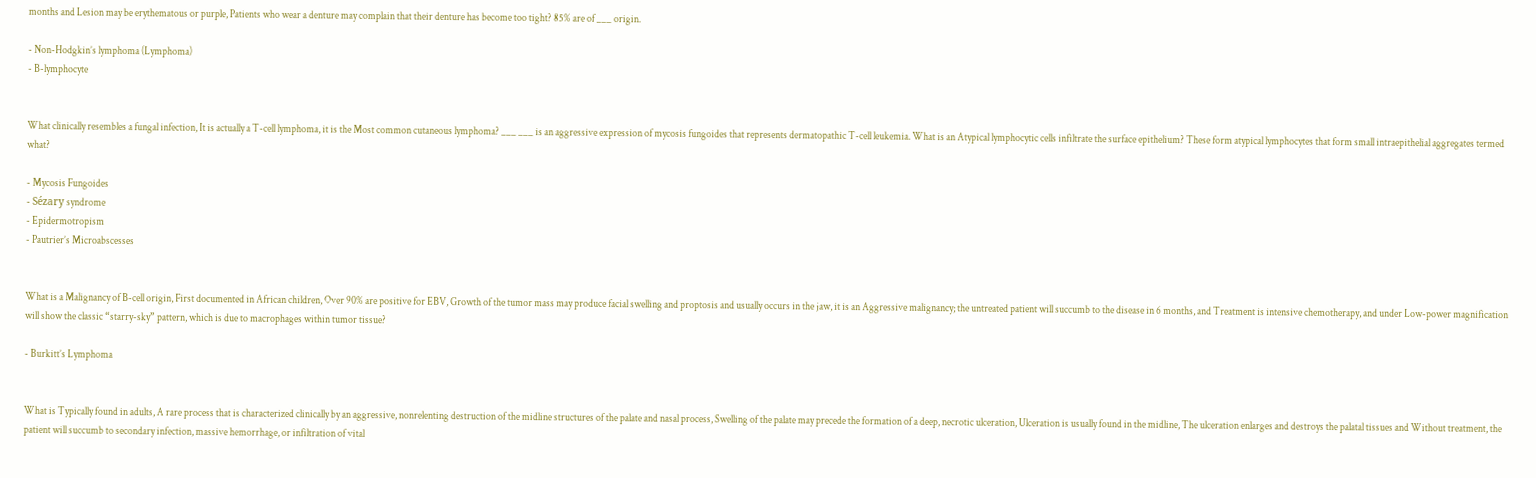months and Lesion may be erythematous or purple, Patients who wear a denture may complain that their denture has become too tight? 85% are of ___ origin.

- Non-Hodgkin’s lymphoma (Lymphoma)
- B-lymphocyte


What clinically resembles a fungal infection, It is actually a T-cell lymphoma, it is the Most common cutaneous lymphoma? ___ ___ is an aggressive expression of mycosis fungoides that represents dermatopathic T-cell leukemia. What is an Atypical lymphocytic cells infiltrate the surface epithelium? These form atypical lymphocytes that form small intraepithelial aggregates termed what?

- Mycosis Fungoides
- Sézary syndrome
- Epidermotropism
- Pautrier’s Microabscesses


What is a Malignancy of B-cell origin, First documented in African children, Over 90% are positive for EBV, Growth of the tumor mass may produce facial swelling and proptosis and usually occurs in the jaw, it is an Aggressive malignancy; the untreated patient will succumb to the disease in 6 months, and Treatment is intensive chemotherapy, and under Low-power magnification will show the classic “starry-sky” pattern, which is due to macrophages within tumor tissue?

- Burkitt’s Lymphoma


What is Typically found in adults, A rare process that is characterized clinically by an aggressive, nonrelenting destruction of the midline structures of the palate and nasal process, Swelling of the palate may precede the formation of a deep, necrotic ulceration, Ulceration is usually found in the midline, The ulceration enlarges and destroys the palatal tissues and Without treatment, the patient will succumb to secondary infection, massive hemorrhage, or infiltration of vital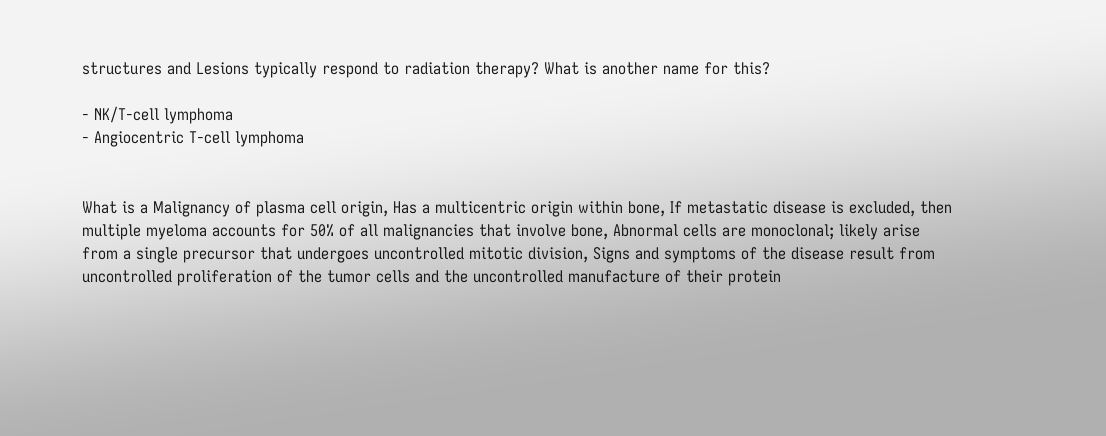structures and Lesions typically respond to radiation therapy? What is another name for this?

- NK/T-cell lymphoma
- Angiocentric T-cell lymphoma


What is a Malignancy of plasma cell origin, Has a multicentric origin within bone, If metastatic disease is excluded, then multiple myeloma accounts for 50% of all malignancies that involve bone, Abnormal cells are monoclonal; likely arise from a single precursor that undergoes uncontrolled mitotic division, Signs and symptoms of the disease result from uncontrolled proliferation of the tumor cells and the uncontrolled manufacture of their protein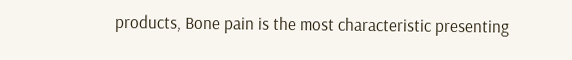products, Bone pain is the most characteristic presenting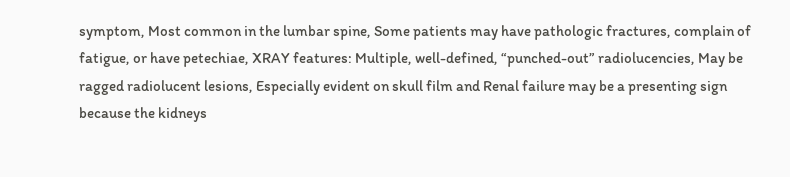symptom, Most common in the lumbar spine, Some patients may have pathologic fractures, complain of fatigue, or have petechiae, XRAY features: Multiple, well-defined, “punched-out” radiolucencies, May be ragged radiolucent lesions, Especially evident on skull film and Renal failure may be a presenting sign because the kidneys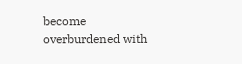become overburdened with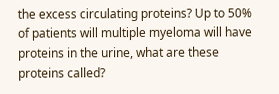the excess circulating proteins? Up to 50% of patients will multiple myeloma will have proteins in the urine, what are these proteins called?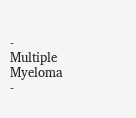- Multiple Myeloma
-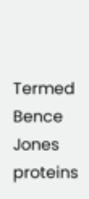Termed Bence Jones proteins